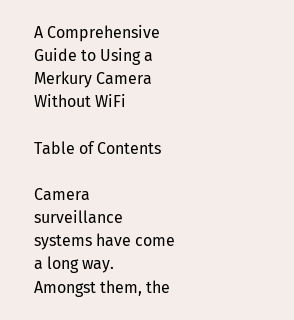A Comprehensive Guide to Using a Merkury Camera Without WiFi

Table of Contents

Camera surveillance systems have come a long way. Amongst them, the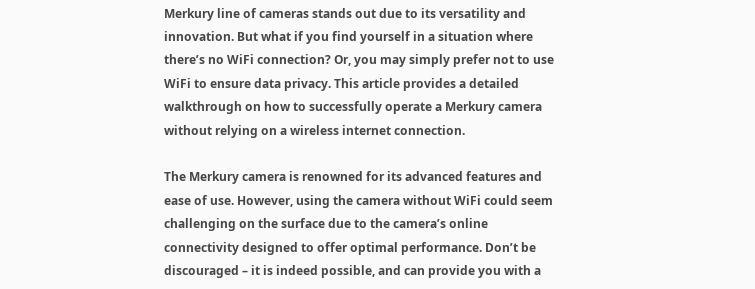Merkury line of cameras stands out due to its versatility and innovation. But what if you find yourself in a situation where there’s no WiFi connection? Or, you may simply prefer not to use WiFi to ensure data privacy. This article provides a detailed walkthrough on how to successfully operate a Merkury camera without relying on a wireless internet connection.

The Merkury camera is renowned for its advanced features and ease of use. However, using the camera without WiFi could seem challenging on the surface due to the camera’s online connectivity designed to offer optimal performance. Don’t be discouraged – it is indeed possible, and can provide you with a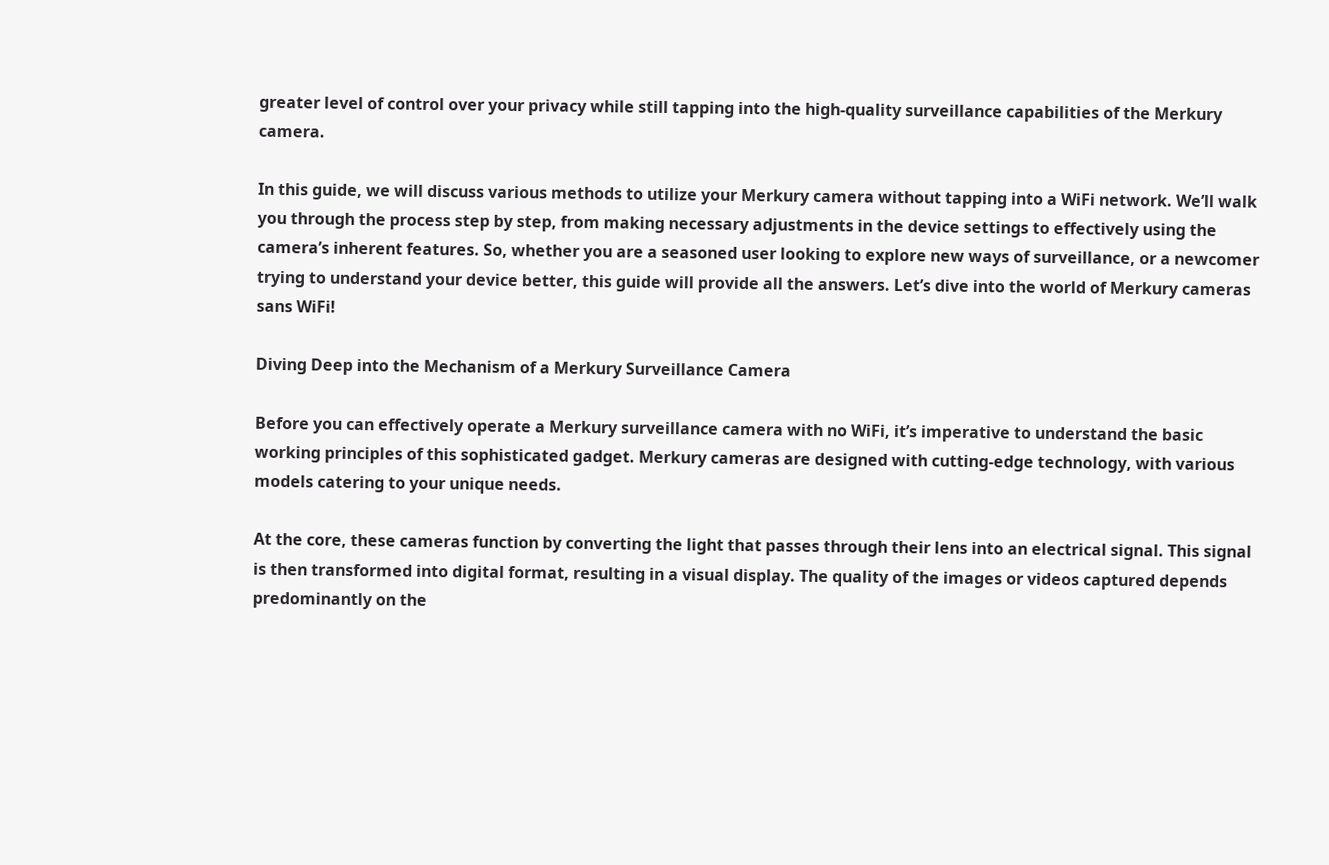greater level of control over your privacy while still tapping into the high-quality surveillance capabilities of the Merkury camera.

In this guide, we will discuss various methods to utilize your Merkury camera without tapping into a WiFi network. We’ll walk you through the process step by step, from making necessary adjustments in the device settings to effectively using the camera’s inherent features. So, whether you are a seasoned user looking to explore new ways of surveillance, or a newcomer trying to understand your device better, this guide will provide all the answers. Let’s dive into the world of Merkury cameras sans WiFi!

Diving Deep into the Mechanism of a Merkury Surveillance Camera

Before you can effectively operate a Merkury surveillance camera with no WiFi, it’s imperative to understand the basic working principles of this sophisticated gadget. Merkury cameras are designed with cutting-edge technology, with various models catering to your unique needs.

At the core, these cameras function by converting the light that passes through their lens into an electrical signal. This signal is then transformed into digital format, resulting in a visual display. The quality of the images or videos captured depends predominantly on the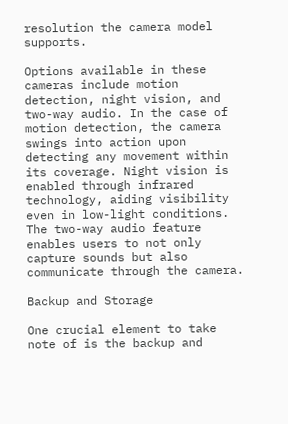resolution the camera model supports.

Options available in these cameras include motion detection, night vision, and two-way audio. In the case of motion detection, the camera swings into action upon detecting any movement within its coverage. Night vision is enabled through infrared technology, aiding visibility even in low-light conditions. The two-way audio feature enables users to not only capture sounds but also communicate through the camera.

Backup and Storage

One crucial element to take note of is the backup and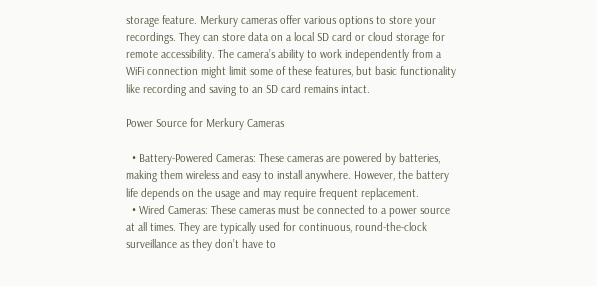storage feature. Merkury cameras offer various options to store your recordings. They can store data on a local SD card or cloud storage for remote accessibility. The camera’s ability to work independently from a WiFi connection might limit some of these features, but basic functionality like recording and saving to an SD card remains intact.

Power Source for Merkury Cameras

  • Battery-Powered Cameras: These cameras are powered by batteries, making them wireless and easy to install anywhere. However, the battery life depends on the usage and may require frequent replacement.
  • Wired Cameras: These cameras must be connected to a power source at all times. They are typically used for continuous, round-the-clock surveillance as they don’t have to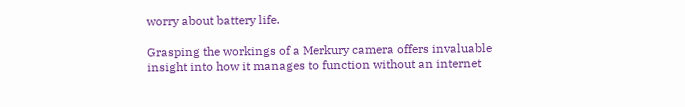worry about battery life.

Grasping the workings of a Merkury camera offers invaluable insight into how it manages to function without an internet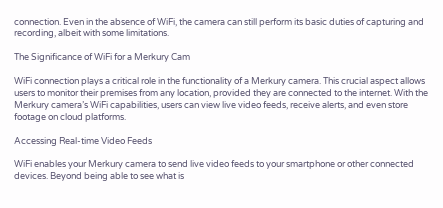connection. Even in the absence of WiFi, the camera can still perform its basic duties of capturing and recording, albeit with some limitations.

The Significance of WiFi for a Merkury Cam

WiFi connection plays a critical role in the functionality of a Merkury camera. This crucial aspect allows users to monitor their premises from any location, provided they are connected to the internet. With the Merkury camera’s WiFi capabilities, users can view live video feeds, receive alerts, and even store footage on cloud platforms.

Accessing Real-time Video Feeds

WiFi enables your Merkury camera to send live video feeds to your smartphone or other connected devices. Beyond being able to see what is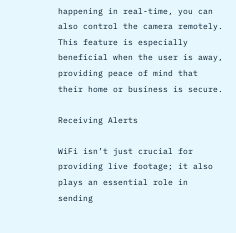happening in real-time, you can also control the camera remotely. This feature is especially beneficial when the user is away, providing peace of mind that their home or business is secure.

Receiving Alerts

WiFi isn’t just crucial for providing live footage; it also plays an essential role in sending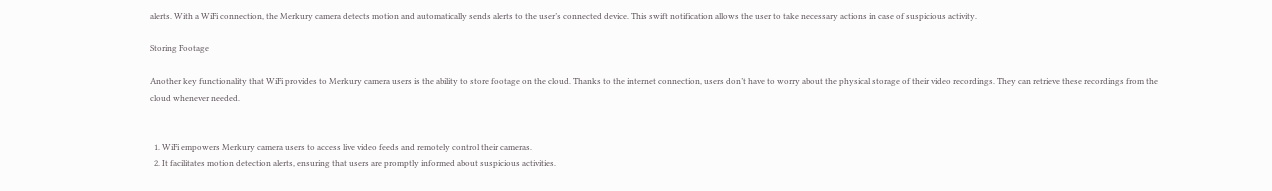alerts. With a WiFi connection, the Merkury camera detects motion and automatically sends alerts to the user’s connected device. This swift notification allows the user to take necessary actions in case of suspicious activity.

Storing Footage

Another key functionality that WiFi provides to Merkury camera users is the ability to store footage on the cloud. Thanks to the internet connection, users don’t have to worry about the physical storage of their video recordings. They can retrieve these recordings from the cloud whenever needed.


  1. WiFi empowers Merkury camera users to access live video feeds and remotely control their cameras.
  2. It facilitates motion detection alerts, ensuring that users are promptly informed about suspicious activities.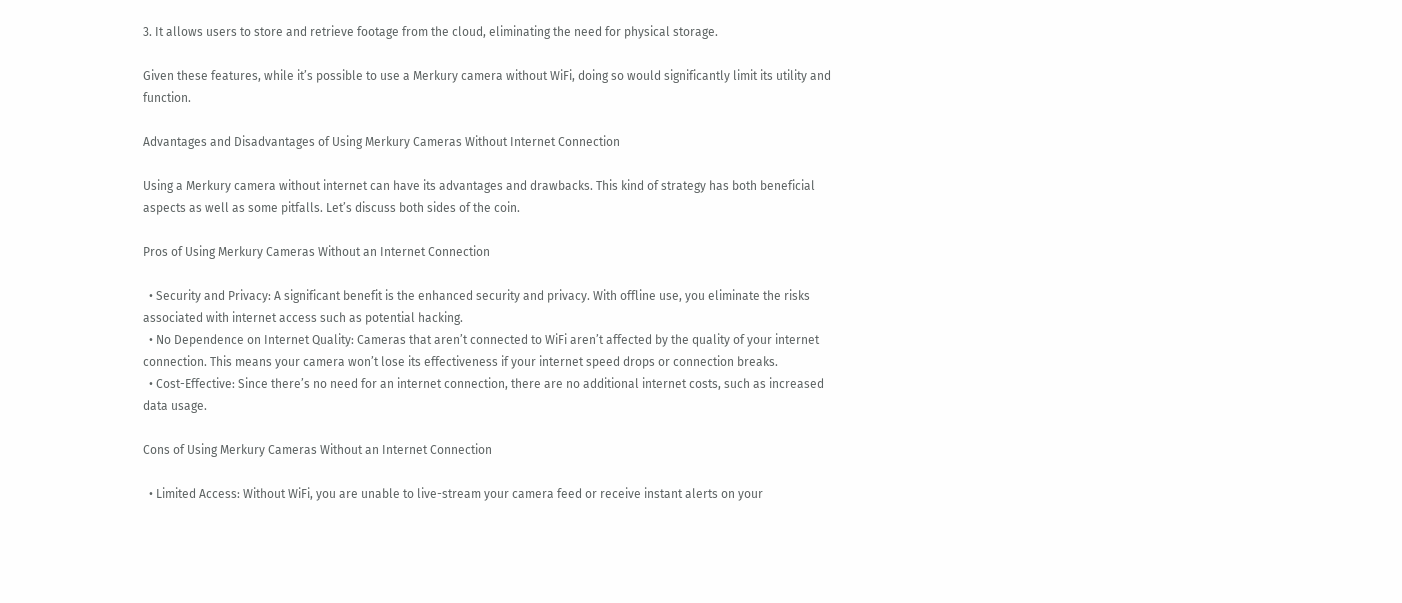3. It allows users to store and retrieve footage from the cloud, eliminating the need for physical storage.

Given these features, while it’s possible to use a Merkury camera without WiFi, doing so would significantly limit its utility and function.

Advantages and Disadvantages of Using Merkury Cameras Without Internet Connection

Using a Merkury camera without internet can have its advantages and drawbacks. This kind of strategy has both beneficial aspects as well as some pitfalls. Let’s discuss both sides of the coin.

Pros of Using Merkury Cameras Without an Internet Connection

  • Security and Privacy: A significant benefit is the enhanced security and privacy. With offline use, you eliminate the risks associated with internet access such as potential hacking.
  • No Dependence on Internet Quality: Cameras that aren’t connected to WiFi aren’t affected by the quality of your internet connection. This means your camera won’t lose its effectiveness if your internet speed drops or connection breaks.
  • Cost-Effective: Since there’s no need for an internet connection, there are no additional internet costs, such as increased data usage.

Cons of Using Merkury Cameras Without an Internet Connection

  • Limited Access: Without WiFi, you are unable to live-stream your camera feed or receive instant alerts on your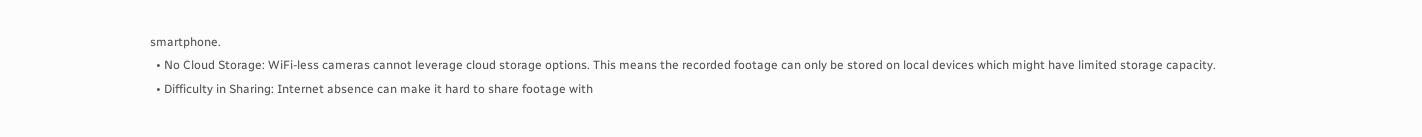smartphone.
  • No Cloud Storage: WiFi-less cameras cannot leverage cloud storage options. This means the recorded footage can only be stored on local devices which might have limited storage capacity.
  • Difficulty in Sharing: Internet absence can make it hard to share footage with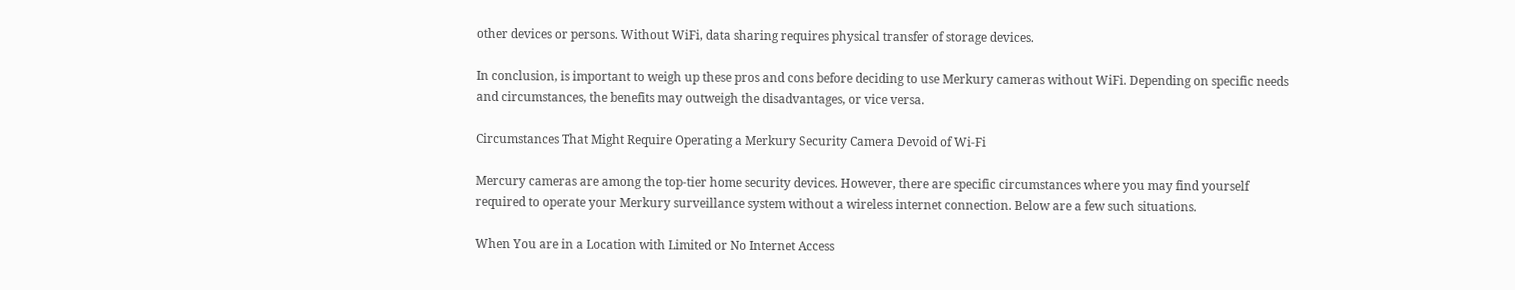other devices or persons. Without WiFi, data sharing requires physical transfer of storage devices.

In conclusion, is important to weigh up these pros and cons before deciding to use Merkury cameras without WiFi. Depending on specific needs and circumstances, the benefits may outweigh the disadvantages, or vice versa.

Circumstances That Might Require Operating a Merkury Security Camera Devoid of Wi-Fi

Mercury cameras are among the top-tier home security devices. However, there are specific circumstances where you may find yourself required to operate your Merkury surveillance system without a wireless internet connection. Below are a few such situations.

When You are in a Location with Limited or No Internet Access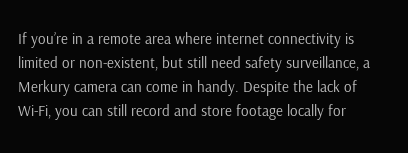If you’re in a remote area where internet connectivity is limited or non-existent, but still need safety surveillance, a Merkury camera can come in handy. Despite the lack of Wi-Fi, you can still record and store footage locally for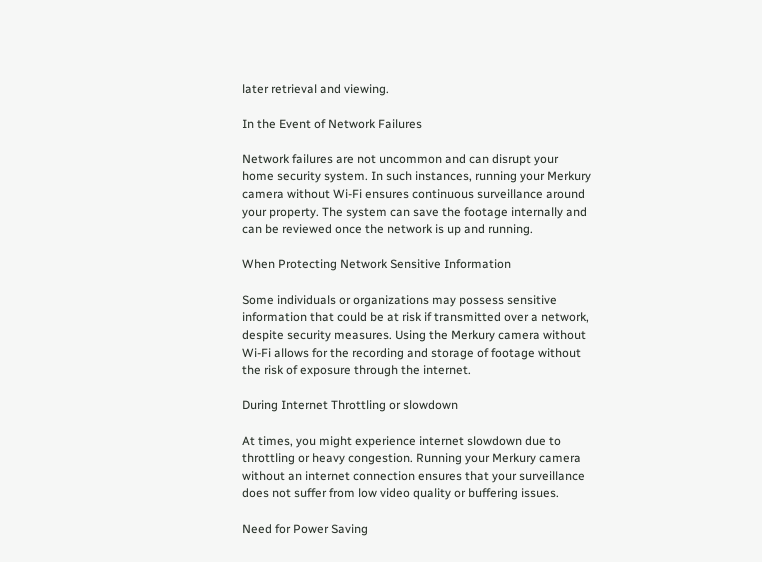later retrieval and viewing.

In the Event of Network Failures

Network failures are not uncommon and can disrupt your home security system. In such instances, running your Merkury camera without Wi-Fi ensures continuous surveillance around your property. The system can save the footage internally and can be reviewed once the network is up and running.

When Protecting Network Sensitive Information

Some individuals or organizations may possess sensitive information that could be at risk if transmitted over a network, despite security measures. Using the Merkury camera without Wi-Fi allows for the recording and storage of footage without the risk of exposure through the internet.

During Internet Throttling or slowdown

At times, you might experience internet slowdown due to throttling or heavy congestion. Running your Merkury camera without an internet connection ensures that your surveillance does not suffer from low video quality or buffering issues.

Need for Power Saving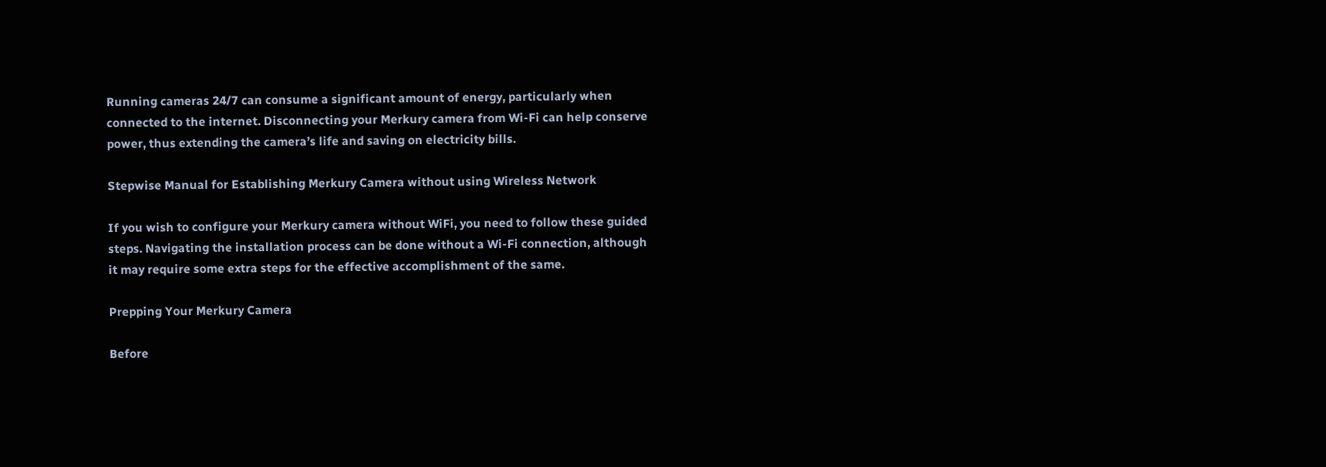Running cameras 24/7 can consume a significant amount of energy, particularly when connected to the internet. Disconnecting your Merkury camera from Wi-Fi can help conserve power, thus extending the camera’s life and saving on electricity bills.

Stepwise Manual for Establishing Merkury Camera without using Wireless Network

If you wish to configure your Merkury camera without WiFi, you need to follow these guided steps. Navigating the installation process can be done without a Wi-Fi connection, although it may require some extra steps for the effective accomplishment of the same.

Prepping Your Merkury Camera

Before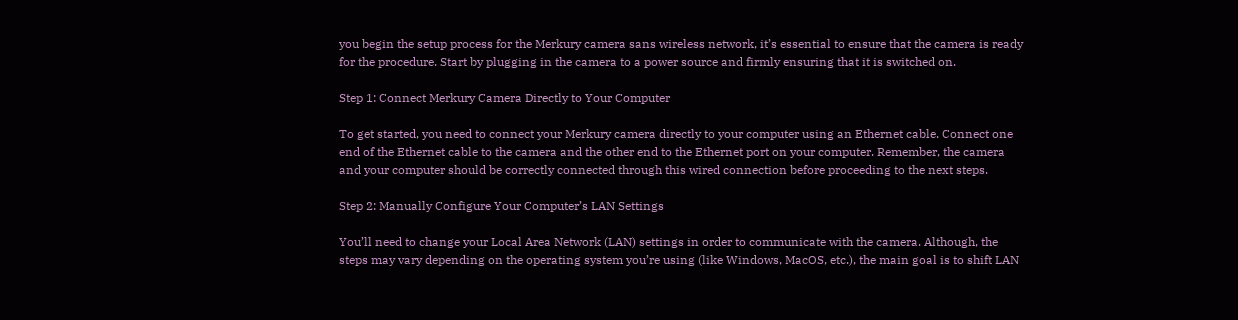you begin the setup process for the Merkury camera sans wireless network, it’s essential to ensure that the camera is ready for the procedure. Start by plugging in the camera to a power source and firmly ensuring that it is switched on.

Step 1: Connect Merkury Camera Directly to Your Computer

To get started, you need to connect your Merkury camera directly to your computer using an Ethernet cable. Connect one end of the Ethernet cable to the camera and the other end to the Ethernet port on your computer. Remember, the camera and your computer should be correctly connected through this wired connection before proceeding to the next steps.

Step 2: Manually Configure Your Computer’s LAN Settings

You’ll need to change your Local Area Network (LAN) settings in order to communicate with the camera. Although, the steps may vary depending on the operating system you’re using (like Windows, MacOS, etc.), the main goal is to shift LAN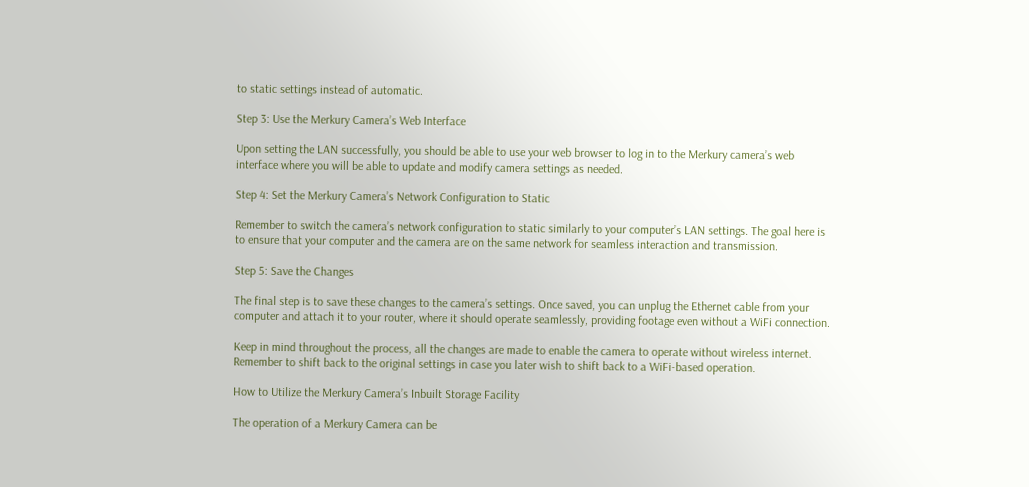to static settings instead of automatic.

Step 3: Use the Merkury Camera’s Web Interface

Upon setting the LAN successfully, you should be able to use your web browser to log in to the Merkury camera’s web interface where you will be able to update and modify camera settings as needed.

Step 4: Set the Merkury Camera’s Network Configuration to Static

Remember to switch the camera’s network configuration to static similarly to your computer’s LAN settings. The goal here is to ensure that your computer and the camera are on the same network for seamless interaction and transmission.

Step 5: Save the Changes

The final step is to save these changes to the camera’s settings. Once saved, you can unplug the Ethernet cable from your computer and attach it to your router, where it should operate seamlessly, providing footage even without a WiFi connection.

Keep in mind throughout the process, all the changes are made to enable the camera to operate without wireless internet. Remember to shift back to the original settings in case you later wish to shift back to a WiFi-based operation.

How to Utilize the Merkury Camera’s Inbuilt Storage Facility

The operation of a Merkury Camera can be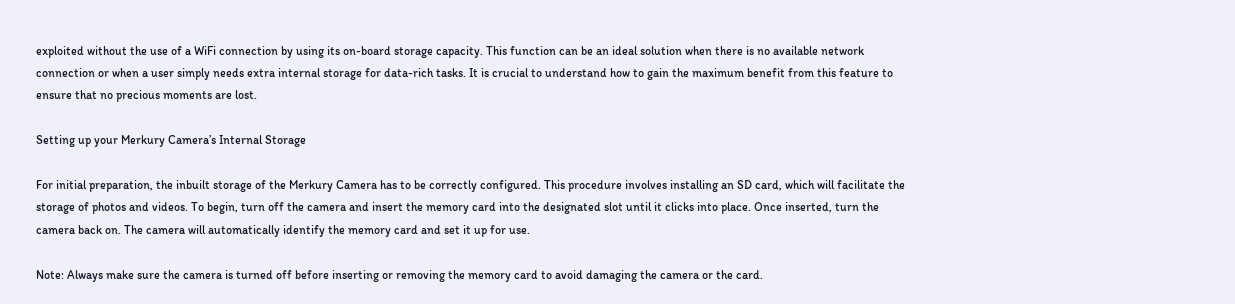exploited without the use of a WiFi connection by using its on-board storage capacity. This function can be an ideal solution when there is no available network connection or when a user simply needs extra internal storage for data-rich tasks. It is crucial to understand how to gain the maximum benefit from this feature to ensure that no precious moments are lost.

Setting up your Merkury Camera’s Internal Storage

For initial preparation, the inbuilt storage of the Merkury Camera has to be correctly configured. This procedure involves installing an SD card, which will facilitate the storage of photos and videos. To begin, turn off the camera and insert the memory card into the designated slot until it clicks into place. Once inserted, turn the camera back on. The camera will automatically identify the memory card and set it up for use.

Note: Always make sure the camera is turned off before inserting or removing the memory card to avoid damaging the camera or the card.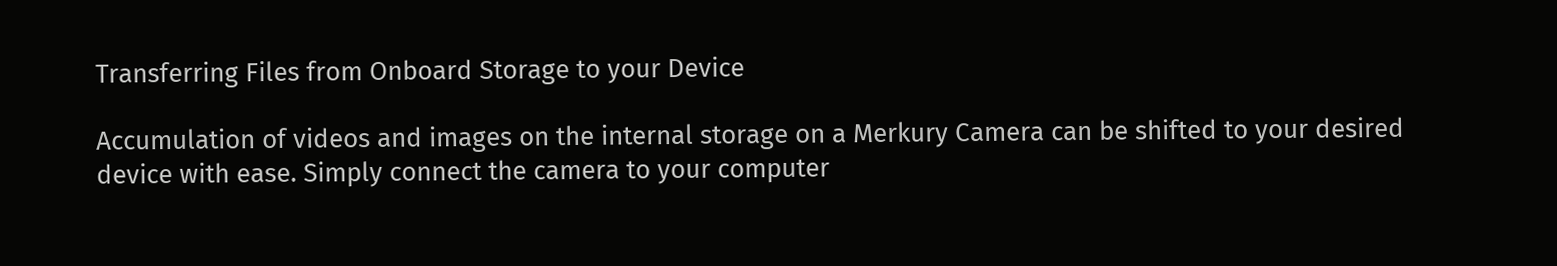Transferring Files from Onboard Storage to your Device

Accumulation of videos and images on the internal storage on a Merkury Camera can be shifted to your desired device with ease. Simply connect the camera to your computer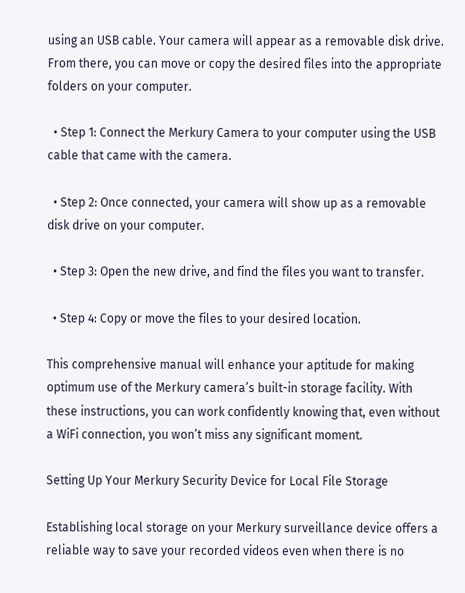using an USB cable. Your camera will appear as a removable disk drive. From there, you can move or copy the desired files into the appropriate folders on your computer.

  • Step 1: Connect the Merkury Camera to your computer using the USB cable that came with the camera.

  • Step 2: Once connected, your camera will show up as a removable disk drive on your computer.

  • Step 3: Open the new drive, and find the files you want to transfer.

  • Step 4: Copy or move the files to your desired location.

This comprehensive manual will enhance your aptitude for making optimum use of the Merkury camera’s built-in storage facility. With these instructions, you can work confidently knowing that, even without a WiFi connection, you won’t miss any significant moment.

Setting Up Your Merkury Security Device for Local File Storage

Establishing local storage on your Merkury surveillance device offers a reliable way to save your recorded videos even when there is no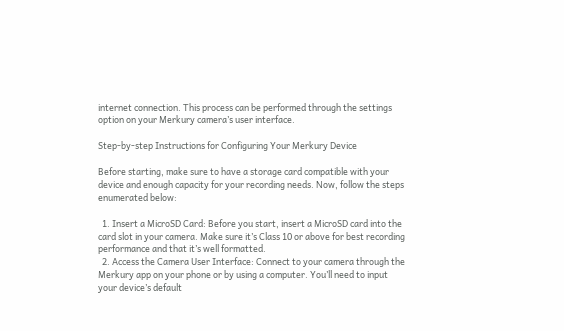internet connection. This process can be performed through the settings option on your Merkury camera’s user interface.

Step-by-step Instructions for Configuring Your Merkury Device

Before starting, make sure to have a storage card compatible with your device and enough capacity for your recording needs. Now, follow the steps enumerated below:

  1. Insert a MicroSD Card: Before you start, insert a MicroSD card into the card slot in your camera. Make sure it’s Class 10 or above for best recording performance and that it’s well formatted.
  2. Access the Camera User Interface: Connect to your camera through the Merkury app on your phone or by using a computer. You’ll need to input your device’s default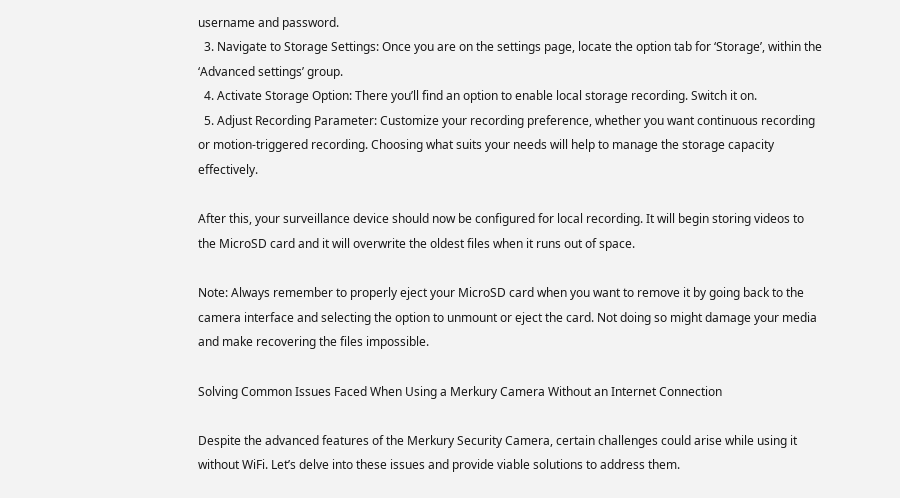username and password.
  3. Navigate to Storage Settings: Once you are on the settings page, locate the option tab for ‘Storage’, within the ‘Advanced settings’ group.
  4. Activate Storage Option: There you’ll find an option to enable local storage recording. Switch it on.
  5. Adjust Recording Parameter: Customize your recording preference, whether you want continuous recording or motion-triggered recording. Choosing what suits your needs will help to manage the storage capacity effectively.

After this, your surveillance device should now be configured for local recording. It will begin storing videos to the MicroSD card and it will overwrite the oldest files when it runs out of space.

Note: Always remember to properly eject your MicroSD card when you want to remove it by going back to the camera interface and selecting the option to unmount or eject the card. Not doing so might damage your media and make recovering the files impossible.

Solving Common Issues Faced When Using a Merkury Camera Without an Internet Connection

Despite the advanced features of the Merkury Security Camera, certain challenges could arise while using it without WiFi. Let’s delve into these issues and provide viable solutions to address them.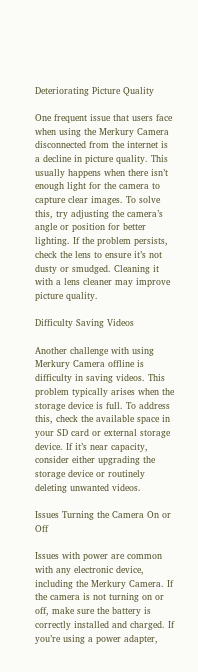Deteriorating Picture Quality

One frequent issue that users face when using the Merkury Camera disconnected from the internet is a decline in picture quality. This usually happens when there isn’t enough light for the camera to capture clear images. To solve this, try adjusting the camera’s angle or position for better lighting. If the problem persists, check the lens to ensure it’s not dusty or smudged. Cleaning it with a lens cleaner may improve picture quality.

Difficulty Saving Videos

Another challenge with using Merkury Camera offline is difficulty in saving videos. This problem typically arises when the storage device is full. To address this, check the available space in your SD card or external storage device. If it’s near capacity, consider either upgrading the storage device or routinely deleting unwanted videos.

Issues Turning the Camera On or Off

Issues with power are common with any electronic device, including the Merkury Camera. If the camera is not turning on or off, make sure the battery is correctly installed and charged. If you’re using a power adapter,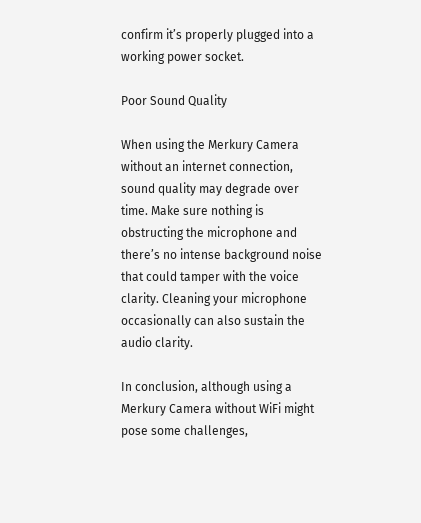confirm it’s properly plugged into a working power socket.

Poor Sound Quality

When using the Merkury Camera without an internet connection, sound quality may degrade over time. Make sure nothing is obstructing the microphone and there’s no intense background noise that could tamper with the voice clarity. Cleaning your microphone occasionally can also sustain the audio clarity.

In conclusion, although using a Merkury Camera without WiFi might pose some challenges,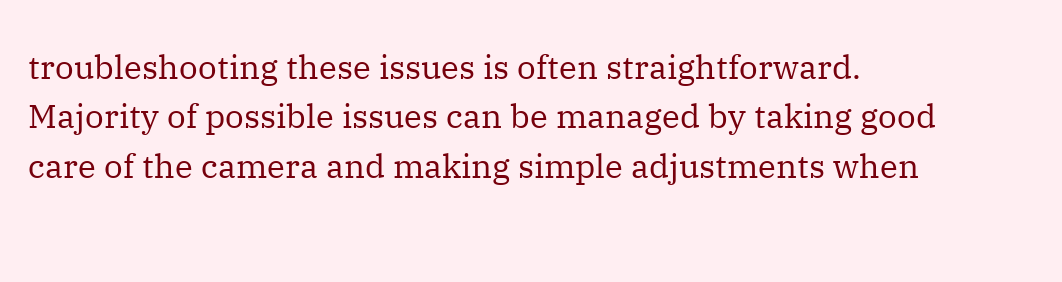troubleshooting these issues is often straightforward. Majority of possible issues can be managed by taking good care of the camera and making simple adjustments when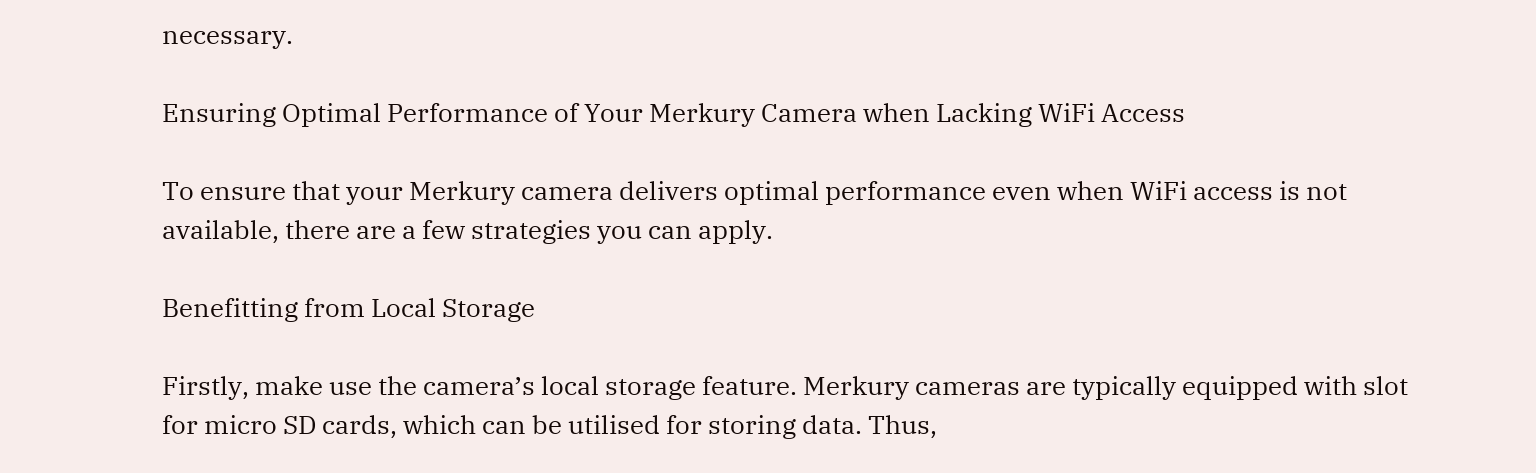necessary.

Ensuring Optimal Performance of Your Merkury Camera when Lacking WiFi Access

To ensure that your Merkury camera delivers optimal performance even when WiFi access is not available, there are a few strategies you can apply.

Benefitting from Local Storage

Firstly, make use the camera’s local storage feature. Merkury cameras are typically equipped with slot for micro SD cards, which can be utilised for storing data. Thus,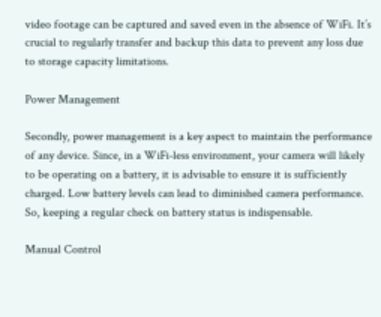video footage can be captured and saved even in the absence of WiFi. It’s crucial to regularly transfer and backup this data to prevent any loss due to storage capacity limitations.

Power Management

Secondly, power management is a key aspect to maintain the performance of any device. Since, in a WiFi-less environment, your camera will likely to be operating on a battery, it is advisable to ensure it is sufficiently charged. Low battery levels can lead to diminished camera performance. So, keeping a regular check on battery status is indispensable.

Manual Control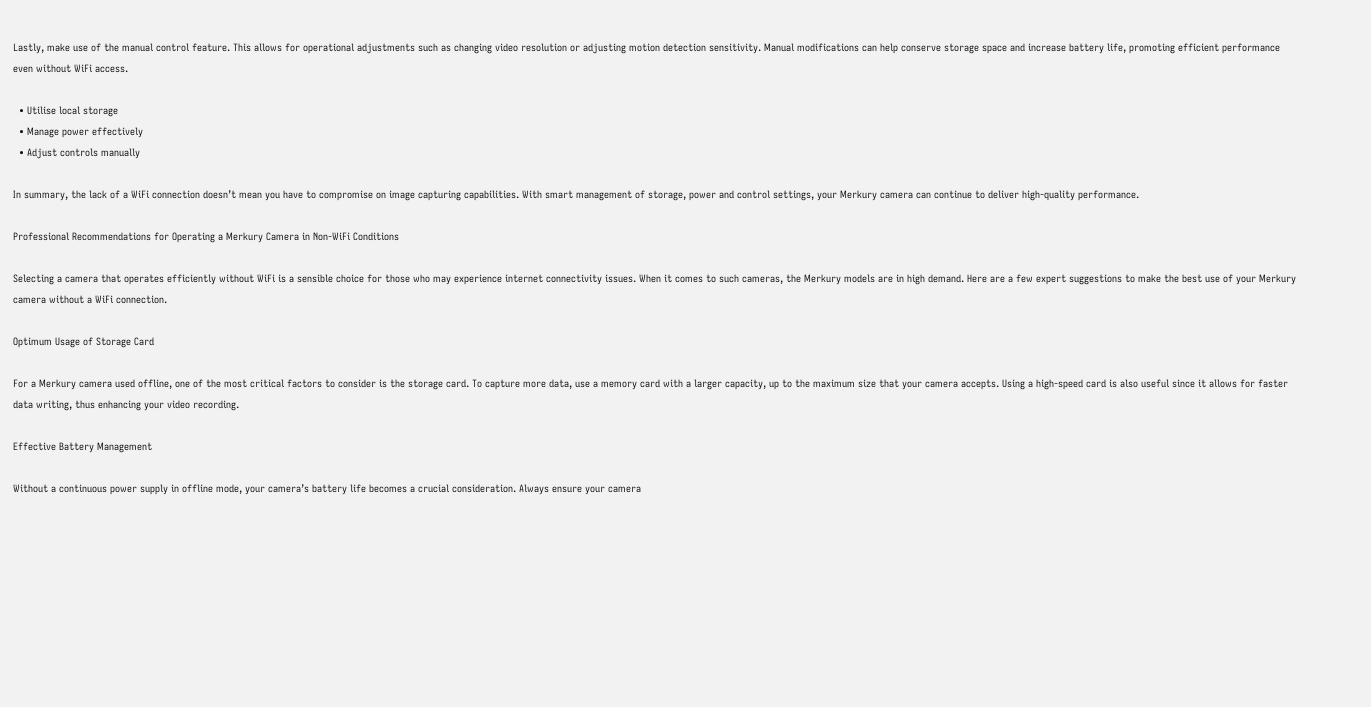Lastly, make use of the manual control feature. This allows for operational adjustments such as changing video resolution or adjusting motion detection sensitivity. Manual modifications can help conserve storage space and increase battery life, promoting efficient performance even without WiFi access.

  • Utilise local storage
  • Manage power effectively
  • Adjust controls manually

In summary, the lack of a WiFi connection doesn’t mean you have to compromise on image capturing capabilities. With smart management of storage, power and control settings, your Merkury camera can continue to deliver high-quality performance.

Professional Recommendations for Operating a Merkury Camera in Non-WiFi Conditions

Selecting a camera that operates efficiently without WiFi is a sensible choice for those who may experience internet connectivity issues. When it comes to such cameras, the Merkury models are in high demand. Here are a few expert suggestions to make the best use of your Merkury camera without a WiFi connection.

Optimum Usage of Storage Card

For a Merkury camera used offline, one of the most critical factors to consider is the storage card. To capture more data, use a memory card with a larger capacity, up to the maximum size that your camera accepts. Using a high-speed card is also useful since it allows for faster data writing, thus enhancing your video recording.

Effective Battery Management

Without a continuous power supply in offline mode, your camera’s battery life becomes a crucial consideration. Always ensure your camera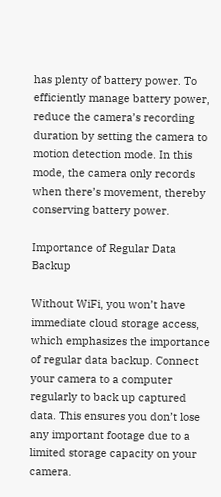has plenty of battery power. To efficiently manage battery power, reduce the camera’s recording duration by setting the camera to motion detection mode. In this mode, the camera only records when there’s movement, thereby conserving battery power.

Importance of Regular Data Backup

Without WiFi, you won’t have immediate cloud storage access, which emphasizes the importance of regular data backup. Connect your camera to a computer regularly to back up captured data. This ensures you don’t lose any important footage due to a limited storage capacity on your camera.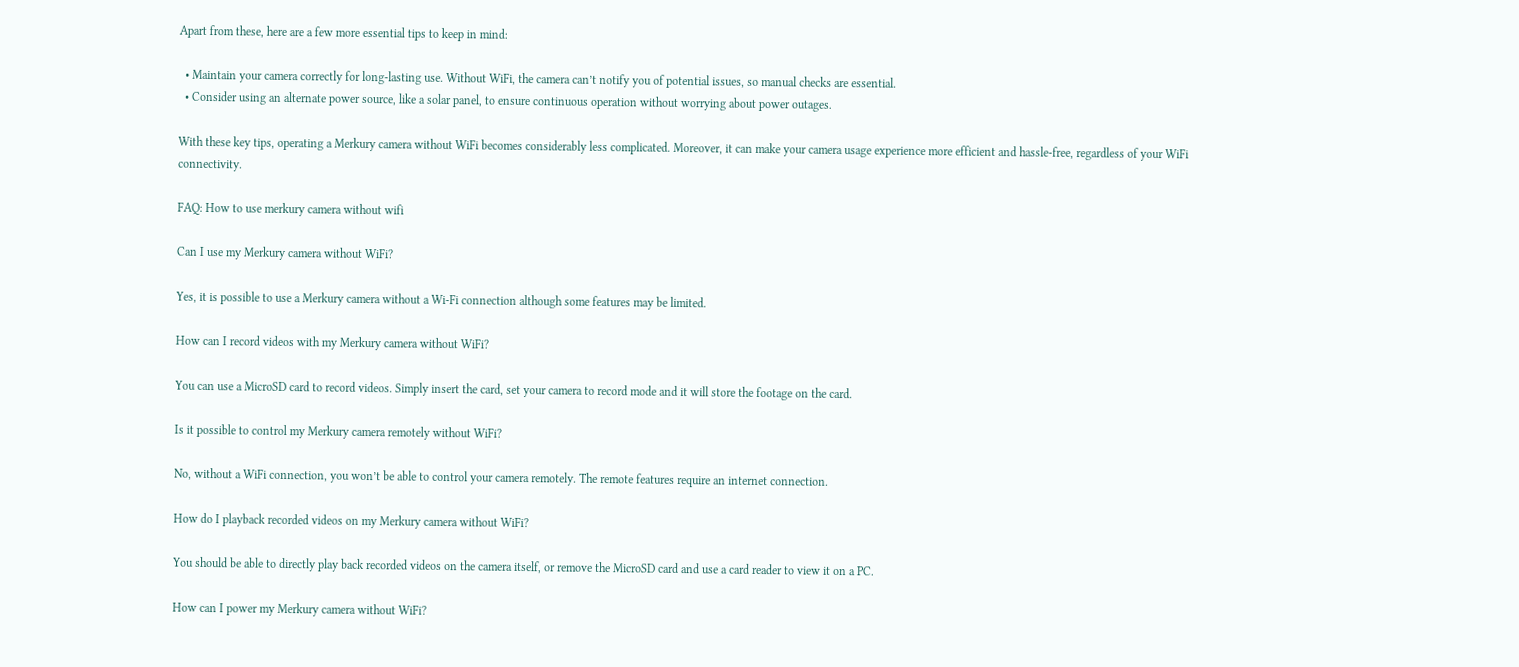Apart from these, here are a few more essential tips to keep in mind:

  • Maintain your camera correctly for long-lasting use. Without WiFi, the camera can’t notify you of potential issues, so manual checks are essential.
  • Consider using an alternate power source, like a solar panel, to ensure continuous operation without worrying about power outages.

With these key tips, operating a Merkury camera without WiFi becomes considerably less complicated. Moreover, it can make your camera usage experience more efficient and hassle-free, regardless of your WiFi connectivity.

FAQ: How to use merkury camera without wifi

Can I use my Merkury camera without WiFi?

Yes, it is possible to use a Merkury camera without a Wi-Fi connection although some features may be limited.

How can I record videos with my Merkury camera without WiFi?

You can use a MicroSD card to record videos. Simply insert the card, set your camera to record mode and it will store the footage on the card.

Is it possible to control my Merkury camera remotely without WiFi?

No, without a WiFi connection, you won’t be able to control your camera remotely. The remote features require an internet connection.

How do I playback recorded videos on my Merkury camera without WiFi?

You should be able to directly play back recorded videos on the camera itself, or remove the MicroSD card and use a card reader to view it on a PC.

How can I power my Merkury camera without WiFi?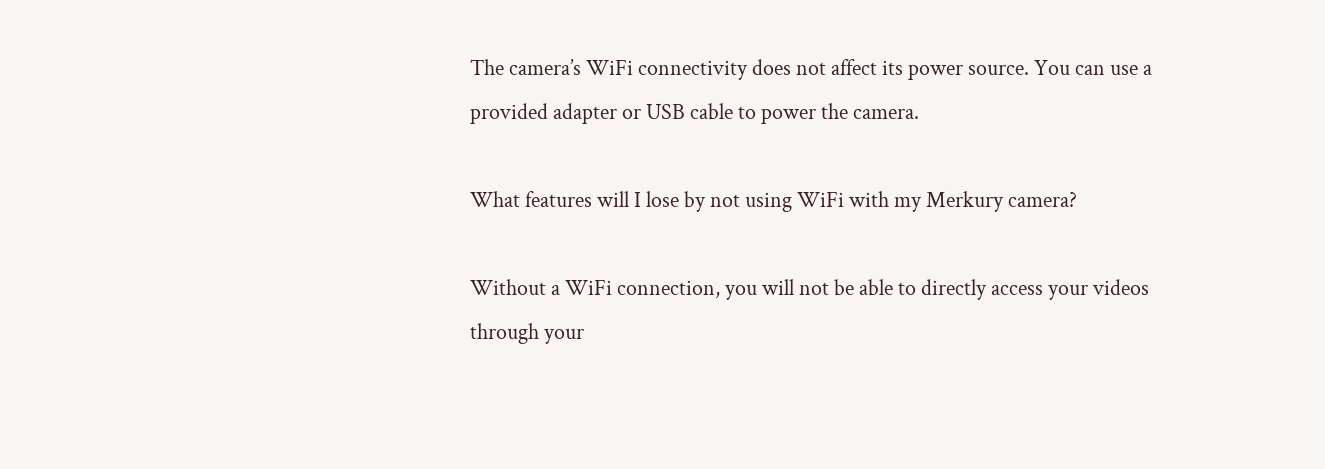The camera’s WiFi connectivity does not affect its power source. You can use a provided adapter or USB cable to power the camera.

What features will I lose by not using WiFi with my Merkury camera?

Without a WiFi connection, you will not be able to directly access your videos through your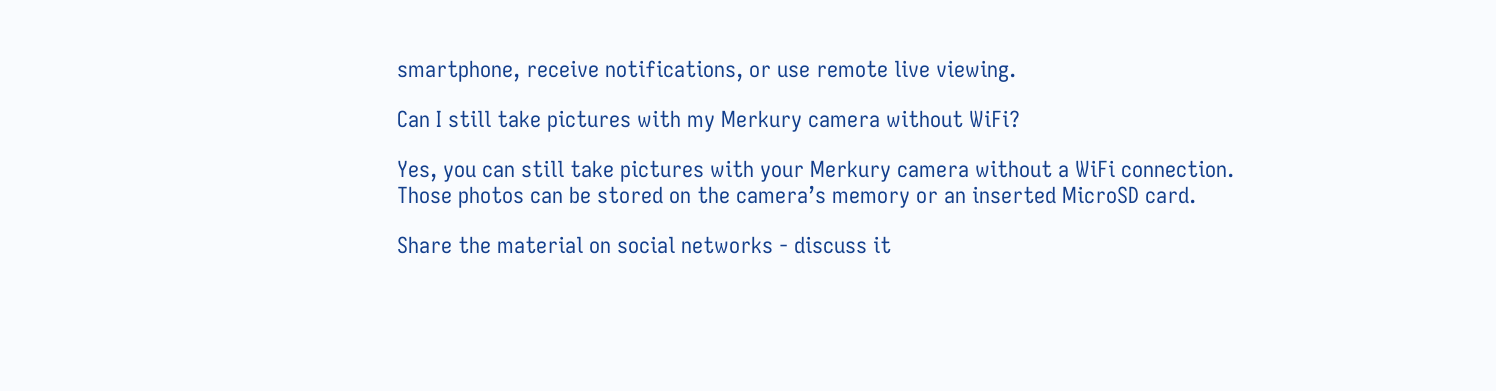smartphone, receive notifications, or use remote live viewing.

Can I still take pictures with my Merkury camera without WiFi?

Yes, you can still take pictures with your Merkury camera without a WiFi connection. Those photos can be stored on the camera’s memory or an inserted MicroSD card.

Share the material on social networks - discuss it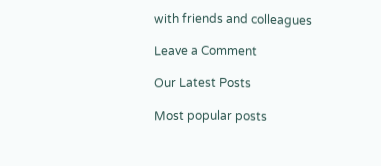with friends and colleagues

Leave a Comment

Our Latest Posts

Most popular posts